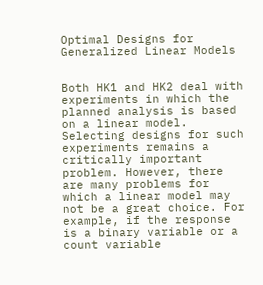Optimal Designs for Generalized Linear Models


Both HK1 and HK2 deal with experiments in which the planned analysis is based on a linear model. Selecting designs for such experiments remains a critically important problem. However, there are many problems for which a linear model may not be a great choice. For example, if the response is a binary variable or a count variable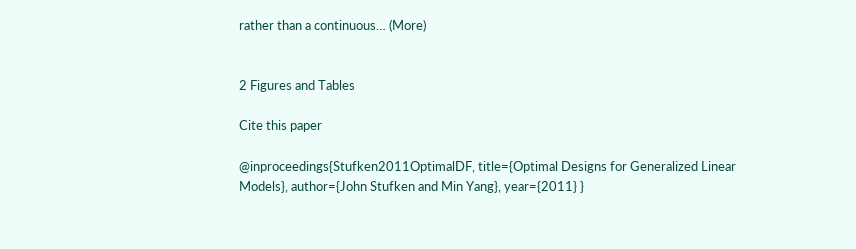rather than a continuous… (More)


2 Figures and Tables

Cite this paper

@inproceedings{Stufken2011OptimalDF, title={Optimal Designs for Generalized Linear Models}, author={John Stufken and Min Yang}, year={2011} }